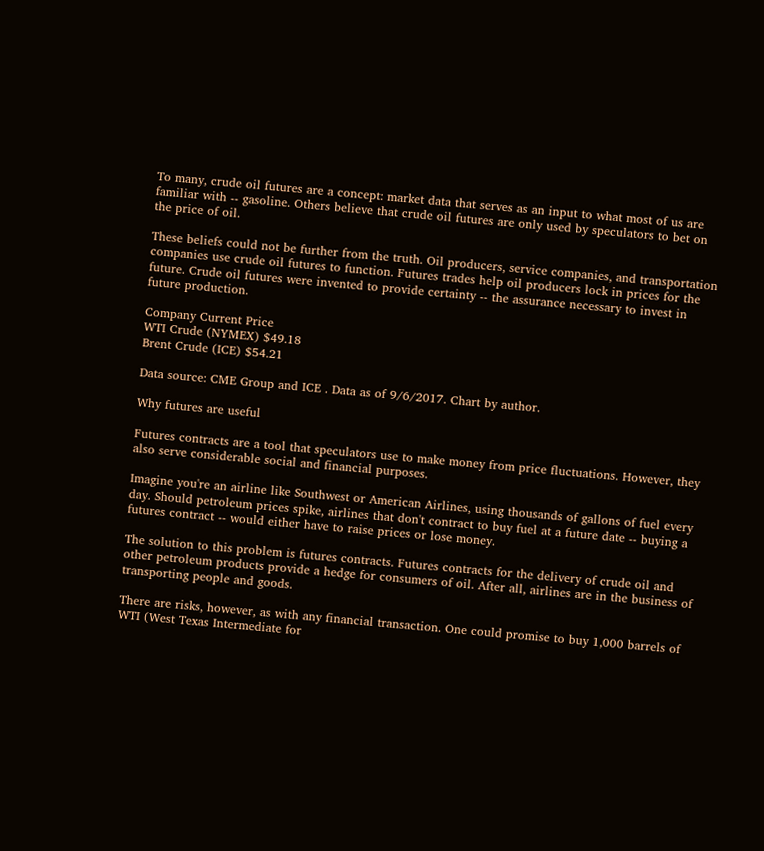To many, crude oil futures are a concept: market data that serves as an input to what most of us are familiar with -- gasoline. Others believe that crude oil futures are only used by speculators to bet on the price of oil.

These beliefs could not be further from the truth. Oil producers, service companies, and transportation companies use crude oil futures to function. Futures trades help oil producers lock in prices for the future. Crude oil futures were invented to provide certainty -- the assurance necessary to invest in future production.

Company Current Price
WTI Crude (NYMEX) $49.18
Brent Crude (ICE) $54.21

Data source: CME Group and ICE . Data as of 9/6/2017. Chart by author.

Why futures are useful

Futures contracts are a tool that speculators use to make money from price fluctuations. However, they also serve considerable social and financial purposes.

Imagine you're an airline like Southwest or American Airlines, using thousands of gallons of fuel every day. Should petroleum prices spike, airlines that don't contract to buy fuel at a future date -- buying a futures contract -- would either have to raise prices or lose money.

The solution to this problem is futures contracts. Futures contracts for the delivery of crude oil and other petroleum products provide a hedge for consumers of oil. After all, airlines are in the business of transporting people and goods.

There are risks, however, as with any financial transaction. One could promise to buy 1,000 barrels of WTI (West Texas Intermediate for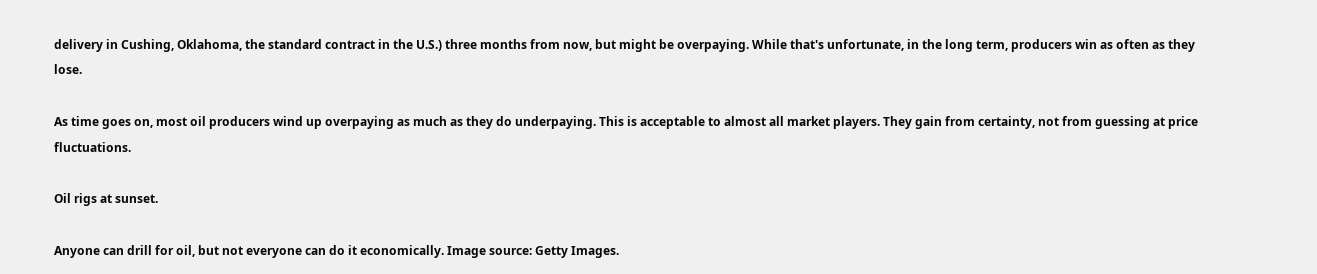delivery in Cushing, Oklahoma, the standard contract in the U.S.) three months from now, but might be overpaying. While that's unfortunate, in the long term, producers win as often as they lose.

As time goes on, most oil producers wind up overpaying as much as they do underpaying. This is acceptable to almost all market players. They gain from certainty, not from guessing at price fluctuations.

Oil rigs at sunset.

Anyone can drill for oil, but not everyone can do it economically. Image source: Getty Images.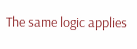The same logic applies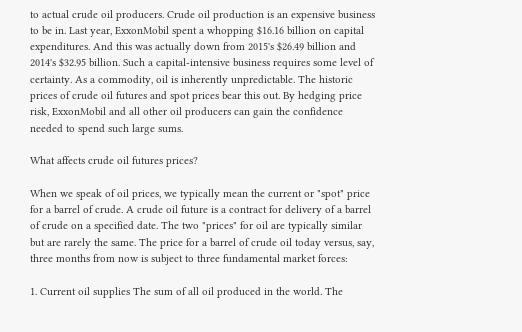to actual crude oil producers. Crude oil production is an expensive business to be in. Last year, ExxonMobil spent a whopping $16.16 billion on capital expenditures. And this was actually down from 2015's $26.49 billion and 2014's $32.95 billion. Such a capital-intensive business requires some level of certainty. As a commodity, oil is inherently unpredictable. The historic prices of crude oil futures and spot prices bear this out. By hedging price risk, ExxonMobil and all other oil producers can gain the confidence needed to spend such large sums.

What affects crude oil futures prices?

When we speak of oil prices, we typically mean the current or "spot" price for a barrel of crude. A crude oil future is a contract for delivery of a barrel of crude on a specified date. The two "prices" for oil are typically similar but are rarely the same. The price for a barrel of crude oil today versus, say, three months from now is subject to three fundamental market forces:

1. Current oil supplies The sum of all oil produced in the world. The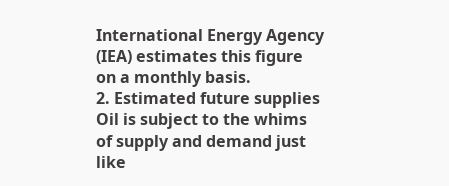International Energy Agency (IEA) estimates this figure on a monthly basis.
2. Estimated future supplies Oil is subject to the whims of supply and demand just like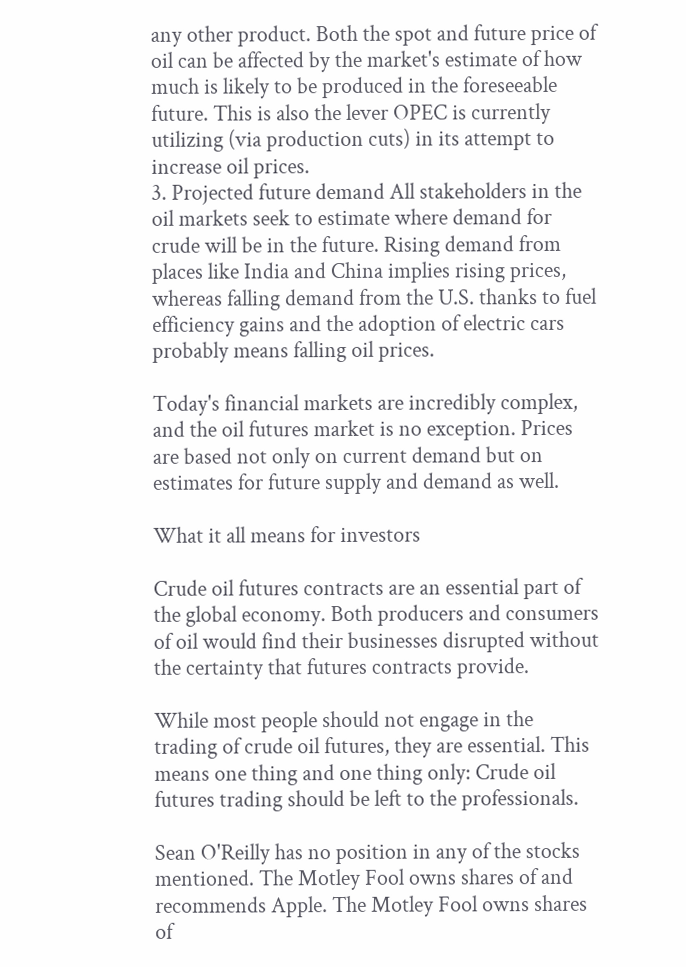any other product. Both the spot and future price of oil can be affected by the market's estimate of how much is likely to be produced in the foreseeable future. This is also the lever OPEC is currently utilizing (via production cuts) in its attempt to increase oil prices.
3. Projected future demand All stakeholders in the oil markets seek to estimate where demand for crude will be in the future. Rising demand from places like India and China implies rising prices, whereas falling demand from the U.S. thanks to fuel efficiency gains and the adoption of electric cars probably means falling oil prices.

Today's financial markets are incredibly complex, and the oil futures market is no exception. Prices are based not only on current demand but on estimates for future supply and demand as well.

What it all means for investors

Crude oil futures contracts are an essential part of the global economy. Both producers and consumers of oil would find their businesses disrupted without the certainty that futures contracts provide.

While most people should not engage in the trading of crude oil futures, they are essential. This means one thing and one thing only: Crude oil futures trading should be left to the professionals.

Sean O'Reilly has no position in any of the stocks mentioned. The Motley Fool owns shares of and recommends Apple. The Motley Fool owns shares of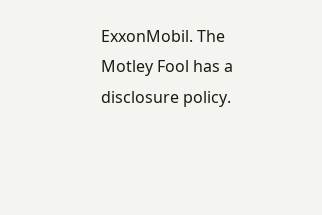ExxonMobil. The Motley Fool has a disclosure policy.